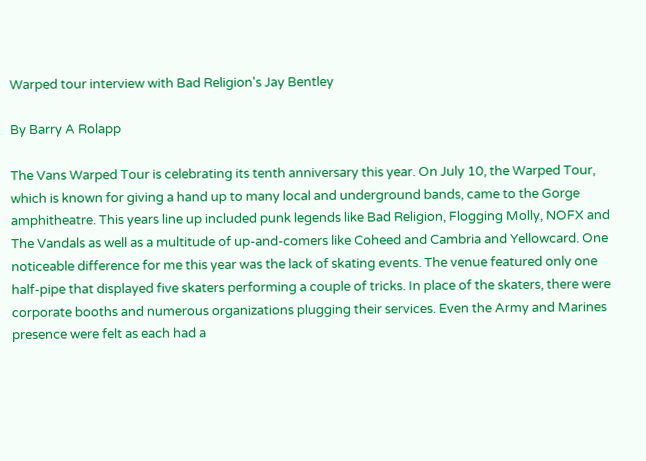Warped tour interview with Bad Religion's Jay Bentley

By Barry A Rolapp

The Vans Warped Tour is celebrating its tenth anniversary this year. On July 10, the Warped Tour, which is known for giving a hand up to many local and underground bands, came to the Gorge amphitheatre. This years line up included punk legends like Bad Religion, Flogging Molly, NOFX and The Vandals as well as a multitude of up-and-comers like Coheed and Cambria and Yellowcard. One noticeable difference for me this year was the lack of skating events. The venue featured only one half-pipe that displayed five skaters performing a couple of tricks. In place of the skaters, there were corporate booths and numerous organizations plugging their services. Even the Army and Marines presence were felt as each had a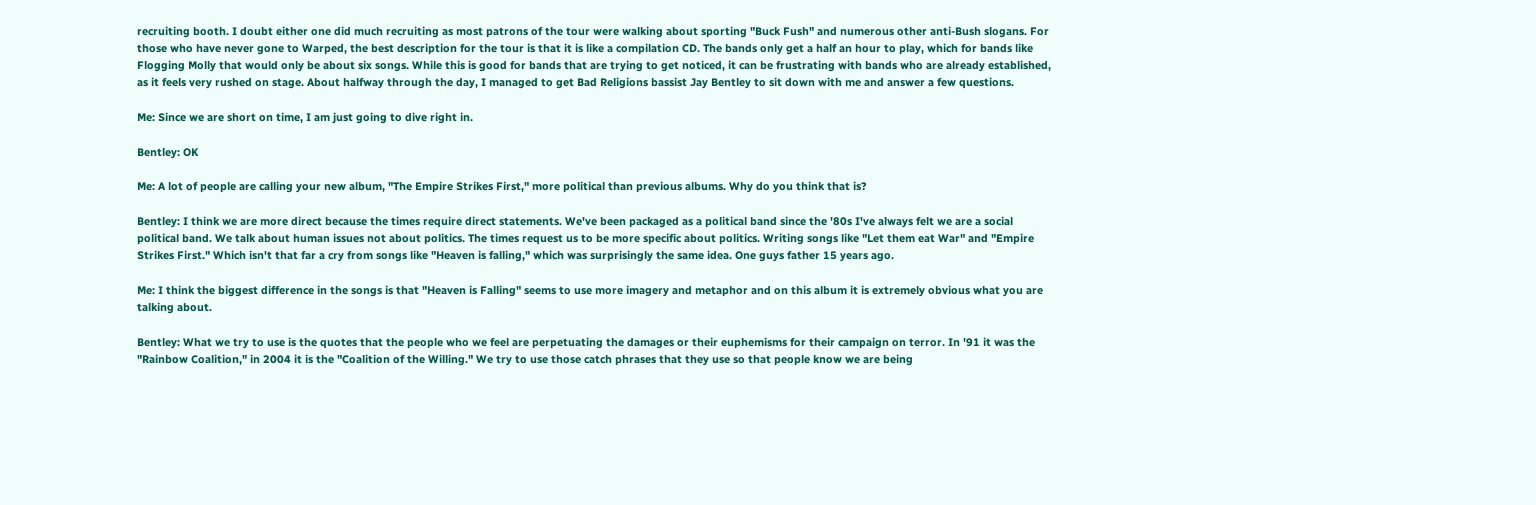recruiting booth. I doubt either one did much recruiting as most patrons of the tour were walking about sporting "Buck Fush" and numerous other anti-Bush slogans. For those who have never gone to Warped, the best description for the tour is that it is like a compilation CD. The bands only get a half an hour to play, which for bands like Flogging Molly that would only be about six songs. While this is good for bands that are trying to get noticed, it can be frustrating with bands who are already established, as it feels very rushed on stage. About halfway through the day, I managed to get Bad Religions bassist Jay Bentley to sit down with me and answer a few questions.

Me: Since we are short on time, I am just going to dive right in.

Bentley: OK

Me: A lot of people are calling your new album, "The Empire Strikes First," more political than previous albums. Why do you think that is?

Bentley: I think we are more direct because the times require direct statements. We've been packaged as a political band since the '80s I've always felt we are a social political band. We talk about human issues not about politics. The times request us to be more specific about politics. Writing songs like "Let them eat War" and "Empire Strikes First." Which isn't that far a cry from songs like "Heaven is falling," which was surprisingly the same idea. One guys father 15 years ago.

Me: I think the biggest difference in the songs is that "Heaven is Falling" seems to use more imagery and metaphor and on this album it is extremely obvious what you are talking about.

Bentley: What we try to use is the quotes that the people who we feel are perpetuating the damages or their euphemisms for their campaign on terror. In '91 it was the "Rainbow Coalition," in 2004 it is the "Coalition of the Willing." We try to use those catch phrases that they use so that people know we are being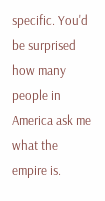specific. You'd be surprised how many people in America ask me what the empire is.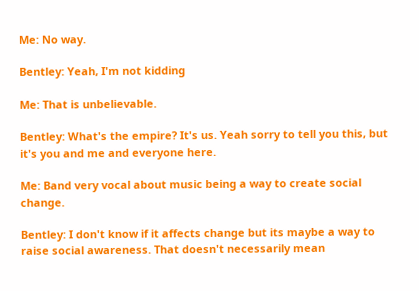Me: No way.

Bentley: Yeah, I'm not kidding

Me: That is unbelievable.

Bentley: What's the empire? It's us. Yeah sorry to tell you this, but it's you and me and everyone here.

Me: Band very vocal about music being a way to create social change.

Bentley: I don't know if it affects change but its maybe a way to raise social awareness. That doesn't necessarily mean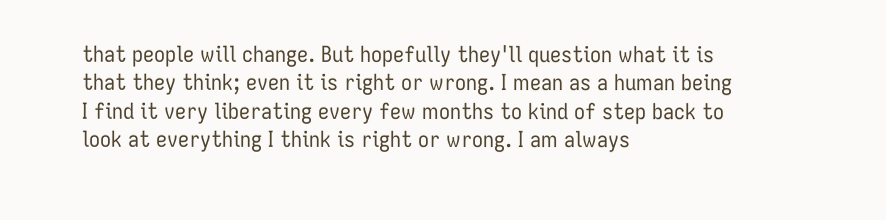that people will change. But hopefully they'll question what it is that they think; even it is right or wrong. I mean as a human being I find it very liberating every few months to kind of step back to look at everything I think is right or wrong. I am always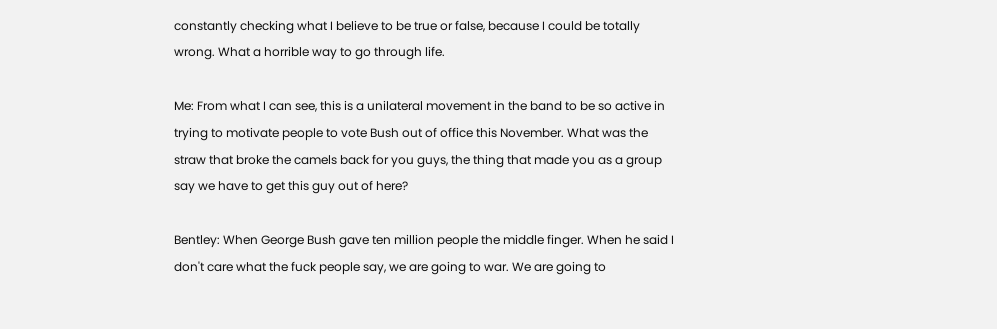constantly checking what I believe to be true or false, because I could be totally wrong. What a horrible way to go through life.

Me: From what I can see, this is a unilateral movement in the band to be so active in trying to motivate people to vote Bush out of office this November. What was the straw that broke the camels back for you guys, the thing that made you as a group say we have to get this guy out of here?

Bentley: When George Bush gave ten million people the middle finger. When he said I don't care what the fuck people say, we are going to war. We are going to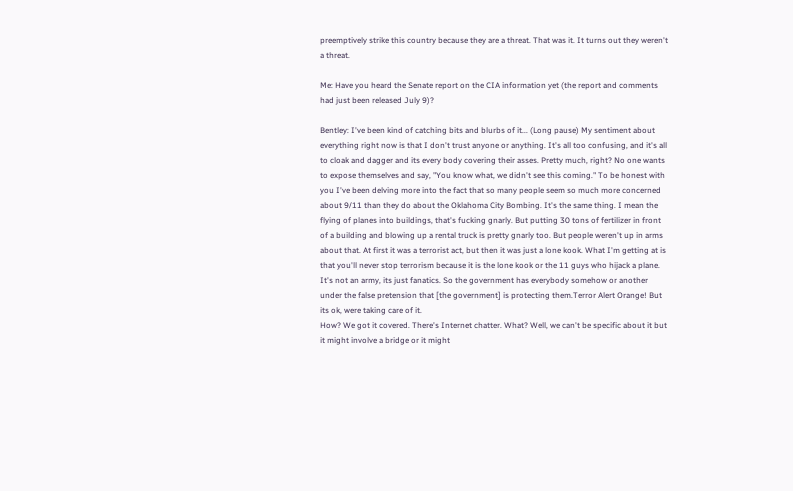preemptively strike this country because they are a threat. That was it. It turns out they weren't a threat.

Me: Have you heard the Senate report on the CIA information yet (the report and comments had just been released July 9)?

Bentley: I've been kind of catching bits and blurbs of it... (Long pause) My sentiment about everything right now is that I don't trust anyone or anything. It's all too confusing, and it's all to cloak and dagger and its every body covering their asses. Pretty much, right? No one wants to expose themselves and say, "You know what, we didn't see this coming." To be honest with you I've been delving more into the fact that so many people seem so much more concerned about 9/11 than they do about the Oklahoma City Bombing. It's the same thing. I mean the flying of planes into buildings, that's fucking gnarly. But putting 30 tons of fertilizer in front of a building and blowing up a rental truck is pretty gnarly too. But people weren't up in arms about that. At first it was a terrorist act, but then it was just a lone kook. What I'm getting at is that you'll never stop terrorism because it is the lone kook or the 11 guys who hijack a plane. It's not an army, its just fanatics. So the government has everybody somehow or another under the false pretension that [the government] is protecting them.Terror Alert Orange! But its ok, were taking care of it.
How? We got it covered. There's Internet chatter. What? Well, we can't be specific about it but it might involve a bridge or it might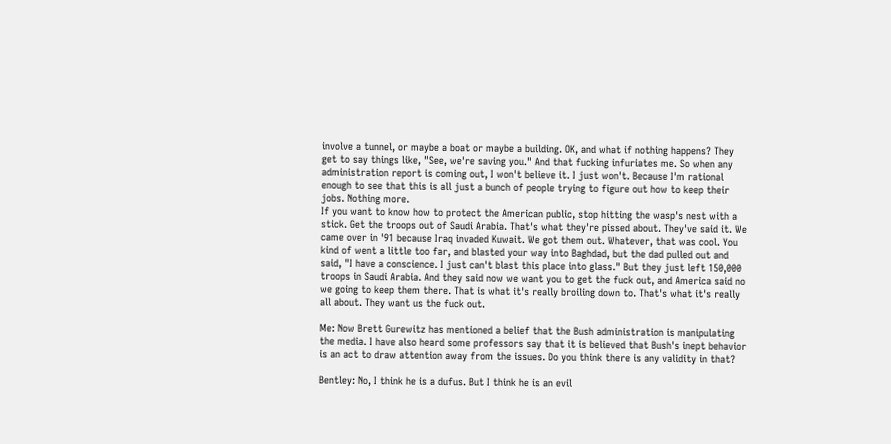involve a tunnel, or maybe a boat or maybe a building. OK, and what if nothing happens? They get to say things like, "See, we're saving you." And that fucking infuriates me. So when any administration report is coming out, I won't believe it. I just won't. Because I'm rational enough to see that this is all just a bunch of people trying to figure out how to keep their jobs. Nothing more.
If you want to know how to protect the American public, stop hitting the wasp's nest with a stick. Get the troops out of Saudi Arabia. That's what they're pissed about. They've said it. We came over in '91 because Iraq invaded Kuwait. We got them out. Whatever, that was cool. You kind of went a little too far, and blasted your way into Baghdad, but the dad pulled out and said, "I have a conscience. I just can't blast this place into glass." But they just left 150,000 troops in Saudi Arabia. And they said now we want you to get the fuck out, and America said no we going to keep them there. That is what it's really broiling down to. That's what it's really all about. They want us the fuck out.

Me: Now Brett Gurewitz has mentioned a belief that the Bush administration is manipulating the media. I have also heard some professors say that it is believed that Bush's inept behavior is an act to draw attention away from the issues. Do you think there is any validity in that?

Bentley: No, I think he is a dufus. But I think he is an evil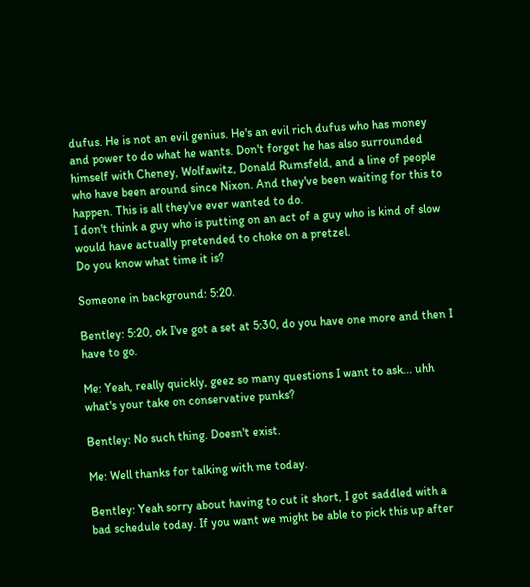dufus. He is not an evil genius. He's an evil rich dufus who has money and power to do what he wants. Don't forget he has also surrounded himself with Cheney, Wolfawitz, Donald Rumsfeld, and a line of people who have been around since Nixon. And they've been waiting for this to happen. This is all they've ever wanted to do.
I don't think a guy who is putting on an act of a guy who is kind of slow would have actually pretended to choke on a pretzel.
Do you know what time it is?

Someone in background: 5:20.

Bentley: 5:20, ok I've got a set at 5:30, do you have one more and then I have to go.

Me: Yeah, really quickly, geez so many questions I want to ask... uhh what's your take on conservative punks?

Bentley: No such thing. Doesn't exist.

Me: Well thanks for talking with me today.

Bentley: Yeah sorry about having to cut it short, I got saddled with a bad schedule today. If you want we might be able to pick this up after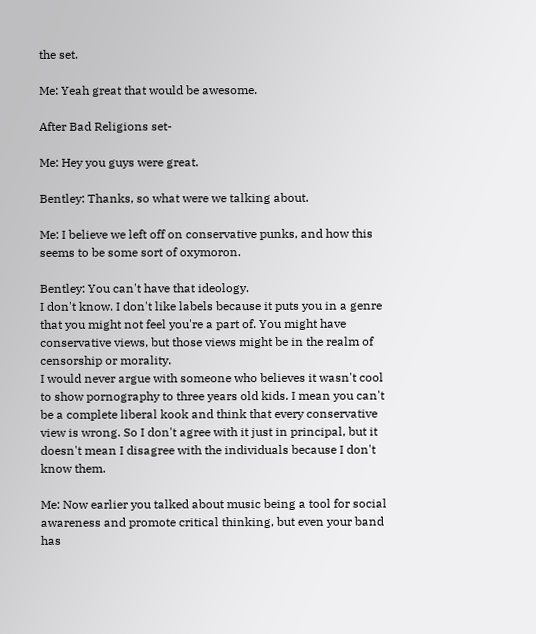the set.

Me: Yeah great that would be awesome.

After Bad Religions set-

Me: Hey you guys were great.

Bentley: Thanks, so what were we talking about.

Me: I believe we left off on conservative punks, and how this seems to be some sort of oxymoron.

Bentley: You can't have that ideology.
I don't know. I don't like labels because it puts you in a genre that you might not feel you're a part of. You might have conservative views, but those views might be in the realm of censorship or morality.
I would never argue with someone who believes it wasn't cool to show pornography to three years old kids. I mean you can't be a complete liberal kook and think that every conservative view is wrong. So I don't agree with it just in principal, but it doesn't mean I disagree with the individuals because I don't know them.

Me: Now earlier you talked about music being a tool for social awareness and promote critical thinking, but even your band has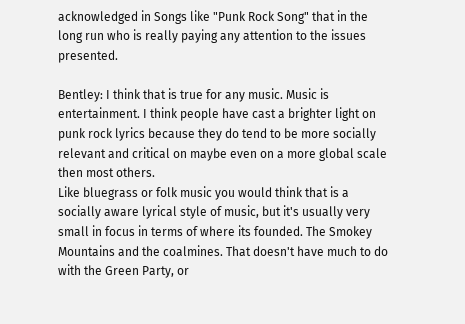acknowledged in Songs like "Punk Rock Song" that in the long run who is really paying any attention to the issues presented.

Bentley: I think that is true for any music. Music is entertainment. I think people have cast a brighter light on punk rock lyrics because they do tend to be more socially relevant and critical on maybe even on a more global scale then most others.
Like bluegrass or folk music you would think that is a socially aware lyrical style of music, but it's usually very small in focus in terms of where its founded. The Smokey Mountains and the coalmines. That doesn't have much to do with the Green Party, or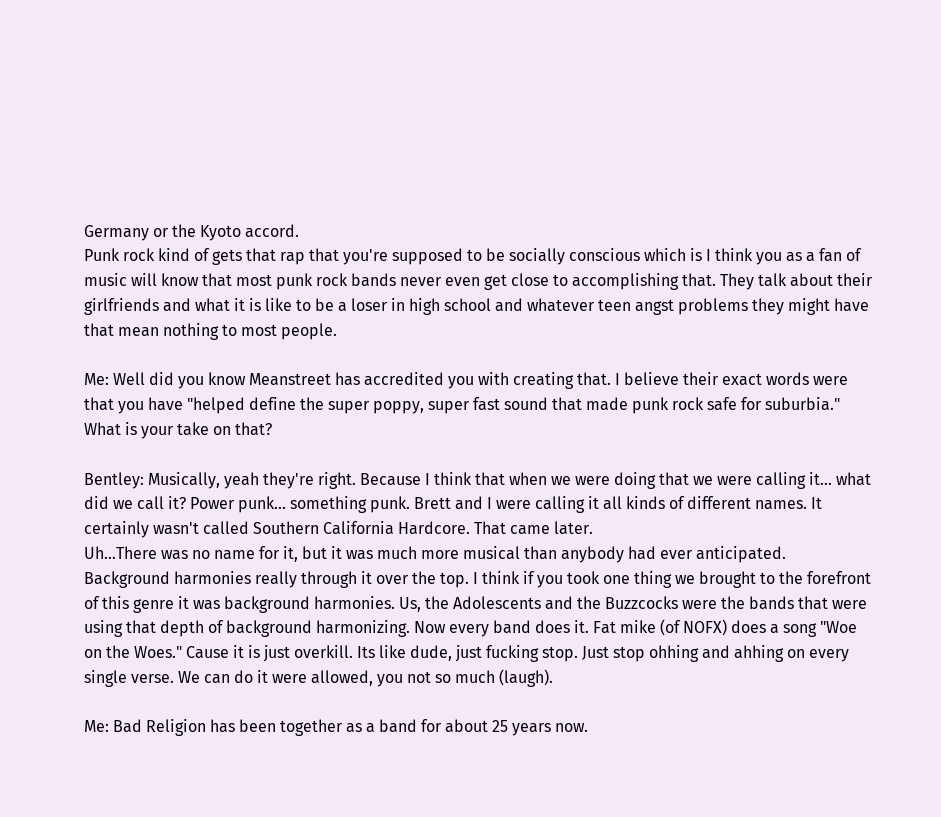Germany or the Kyoto accord.
Punk rock kind of gets that rap that you're supposed to be socially conscious which is I think you as a fan of music will know that most punk rock bands never even get close to accomplishing that. They talk about their girlfriends and what it is like to be a loser in high school and whatever teen angst problems they might have that mean nothing to most people.

Me: Well did you know Meanstreet has accredited you with creating that. I believe their exact words were that you have "helped define the super poppy, super fast sound that made punk rock safe for suburbia." What is your take on that?

Bentley: Musically, yeah they're right. Because I think that when we were doing that we were calling it... what did we call it? Power punk... something punk. Brett and I were calling it all kinds of different names. It certainly wasn't called Southern California Hardcore. That came later.
Uh...There was no name for it, but it was much more musical than anybody had ever anticipated. Background harmonies really through it over the top. I think if you took one thing we brought to the forefront of this genre it was background harmonies. Us, the Adolescents and the Buzzcocks were the bands that were using that depth of background harmonizing. Now every band does it. Fat mike (of NOFX) does a song "Woe on the Woes." Cause it is just overkill. Its like dude, just fucking stop. Just stop ohhing and ahhing on every single verse. We can do it were allowed, you not so much (laugh).

Me: Bad Religion has been together as a band for about 25 years now.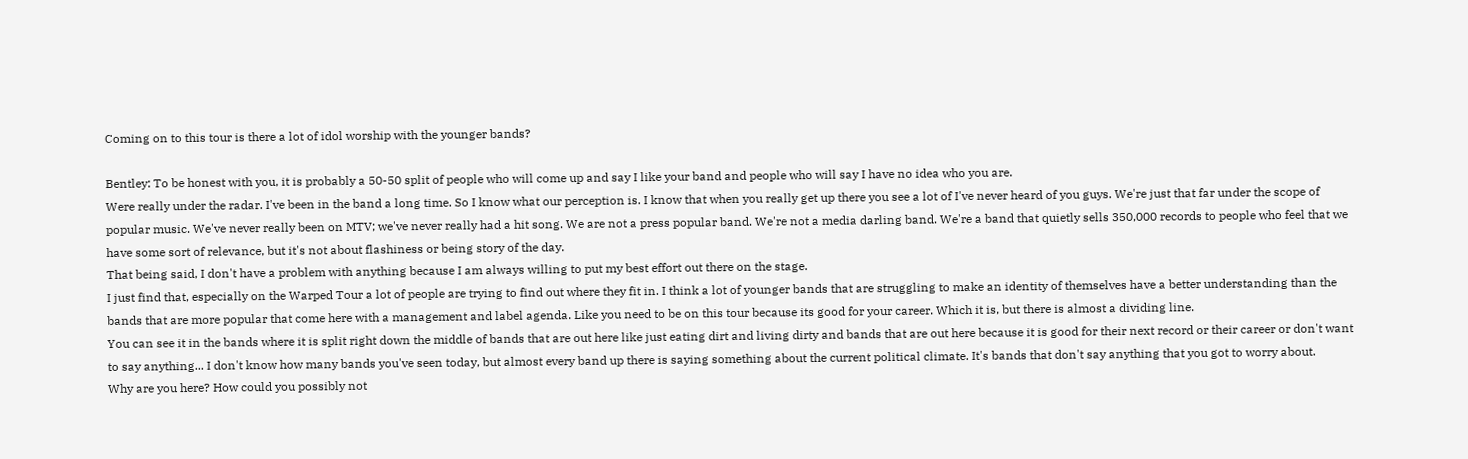Coming on to this tour is there a lot of idol worship with the younger bands?

Bentley: To be honest with you, it is probably a 50-50 split of people who will come up and say I like your band and people who will say I have no idea who you are.
Were really under the radar. I've been in the band a long time. So I know what our perception is. I know that when you really get up there you see a lot of I've never heard of you guys. We're just that far under the scope of popular music. We've never really been on MTV; we've never really had a hit song. We are not a press popular band. We're not a media darling band. We're a band that quietly sells 350,000 records to people who feel that we have some sort of relevance, but it's not about flashiness or being story of the day.
That being said, I don't have a problem with anything because I am always willing to put my best effort out there on the stage.
I just find that, especially on the Warped Tour a lot of people are trying to find out where they fit in. I think a lot of younger bands that are struggling to make an identity of themselves have a better understanding than the bands that are more popular that come here with a management and label agenda. Like you need to be on this tour because its good for your career. Which it is, but there is almost a dividing line.
You can see it in the bands where it is split right down the middle of bands that are out here like just eating dirt and living dirty and bands that are out here because it is good for their next record or their career or don't want to say anything... I don't know how many bands you've seen today, but almost every band up there is saying something about the current political climate. It's bands that don't say anything that you got to worry about.
Why are you here? How could you possibly not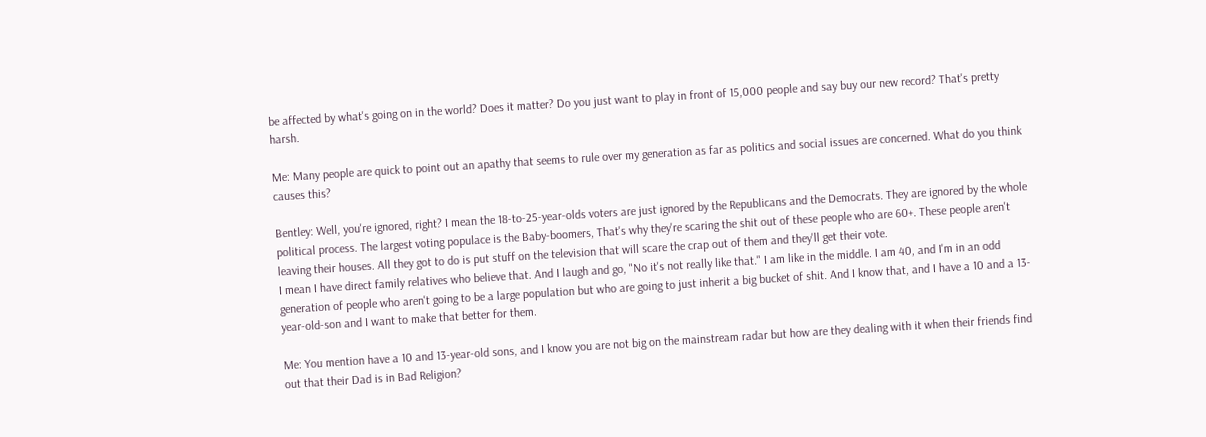be affected by what's going on in the world? Does it matter? Do you just want to play in front of 15,000 people and say buy our new record? That's pretty harsh.

Me: Many people are quick to point out an apathy that seems to rule over my generation as far as politics and social issues are concerned. What do you think causes this?

Bentley: Well, you're ignored, right? I mean the 18-to-25-year-olds voters are just ignored by the Republicans and the Democrats. They are ignored by the whole political process. The largest voting populace is the Baby-boomers, That's why they're scaring the shit out of these people who are 60+. These people aren't leaving their houses. All they got to do is put stuff on the television that will scare the crap out of them and they'll get their vote.
I mean I have direct family relatives who believe that. And I laugh and go, "No it's not really like that." I am like in the middle. I am 40, and I'm in an odd generation of people who aren't going to be a large population but who are going to just inherit a big bucket of shit. And I know that, and I have a 10 and a 13-year-old-son and I want to make that better for them.

Me: You mention have a 10 and 13-year-old sons, and I know you are not big on the mainstream radar but how are they dealing with it when their friends find out that their Dad is in Bad Religion?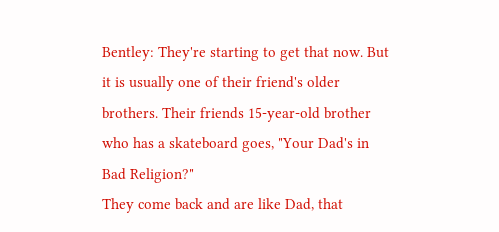Bentley: They're starting to get that now. But it is usually one of their friend's older brothers. Their friends 15-year-old brother who has a skateboard goes, "Your Dad's in Bad Religion?"
They come back and are like Dad, that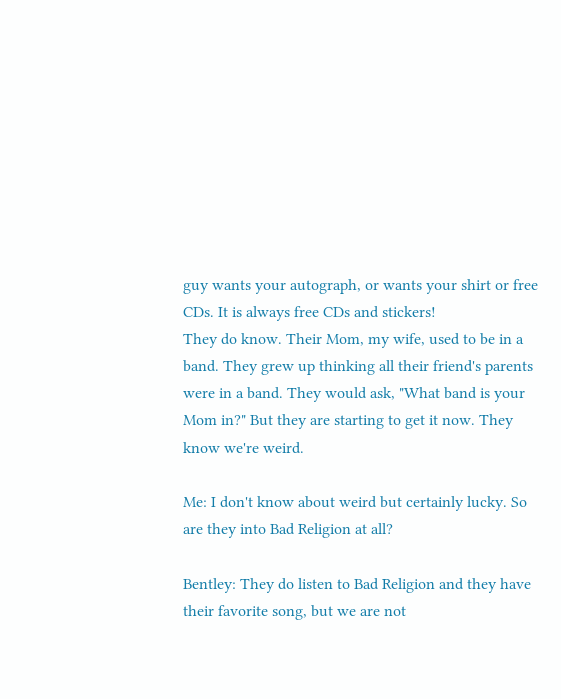guy wants your autograph, or wants your shirt or free CDs. It is always free CDs and stickers!
They do know. Their Mom, my wife, used to be in a band. They grew up thinking all their friend's parents were in a band. They would ask, "What band is your Mom in?" But they are starting to get it now. They know we're weird.

Me: I don't know about weird but certainly lucky. So are they into Bad Religion at all?

Bentley: They do listen to Bad Religion and they have their favorite song, but we are not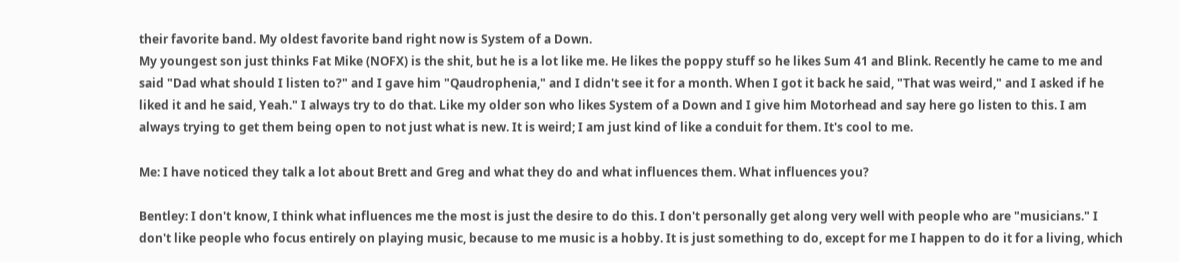their favorite band. My oldest favorite band right now is System of a Down.
My youngest son just thinks Fat Mike (NOFX) is the shit, but he is a lot like me. He likes the poppy stuff so he likes Sum 41 and Blink. Recently he came to me and said "Dad what should I listen to?" and I gave him "Qaudrophenia," and I didn't see it for a month. When I got it back he said, "That was weird," and I asked if he liked it and he said, Yeah." I always try to do that. Like my older son who likes System of a Down and I give him Motorhead and say here go listen to this. I am always trying to get them being open to not just what is new. It is weird; I am just kind of like a conduit for them. It's cool to me.

Me: I have noticed they talk a lot about Brett and Greg and what they do and what influences them. What influences you?

Bentley: I don't know, I think what influences me the most is just the desire to do this. I don't personally get along very well with people who are "musicians." I don't like people who focus entirely on playing music, because to me music is a hobby. It is just something to do, except for me I happen to do it for a living, which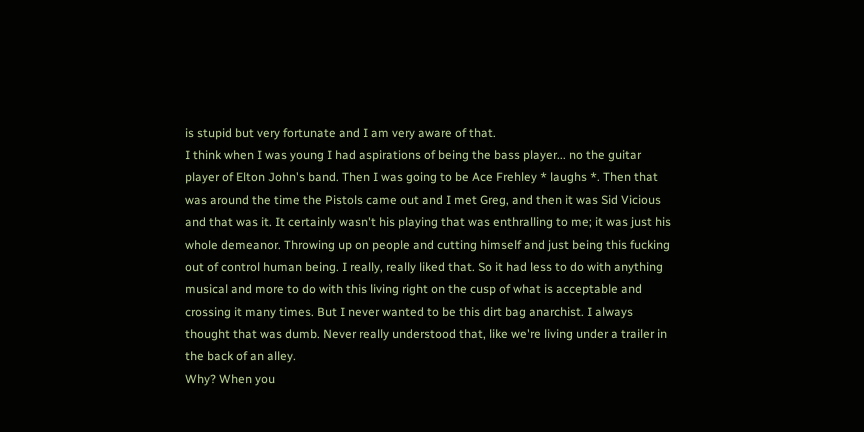is stupid but very fortunate and I am very aware of that.
I think when I was young I had aspirations of being the bass player... no the guitar player of Elton John's band. Then I was going to be Ace Frehley * laughs *. Then that was around the time the Pistols came out and I met Greg, and then it was Sid Vicious and that was it. It certainly wasn't his playing that was enthralling to me; it was just his whole demeanor. Throwing up on people and cutting himself and just being this fucking out of control human being. I really, really liked that. So it had less to do with anything musical and more to do with this living right on the cusp of what is acceptable and crossing it many times. But I never wanted to be this dirt bag anarchist. I always thought that was dumb. Never really understood that, like we're living under a trailer in the back of an alley.
Why? When you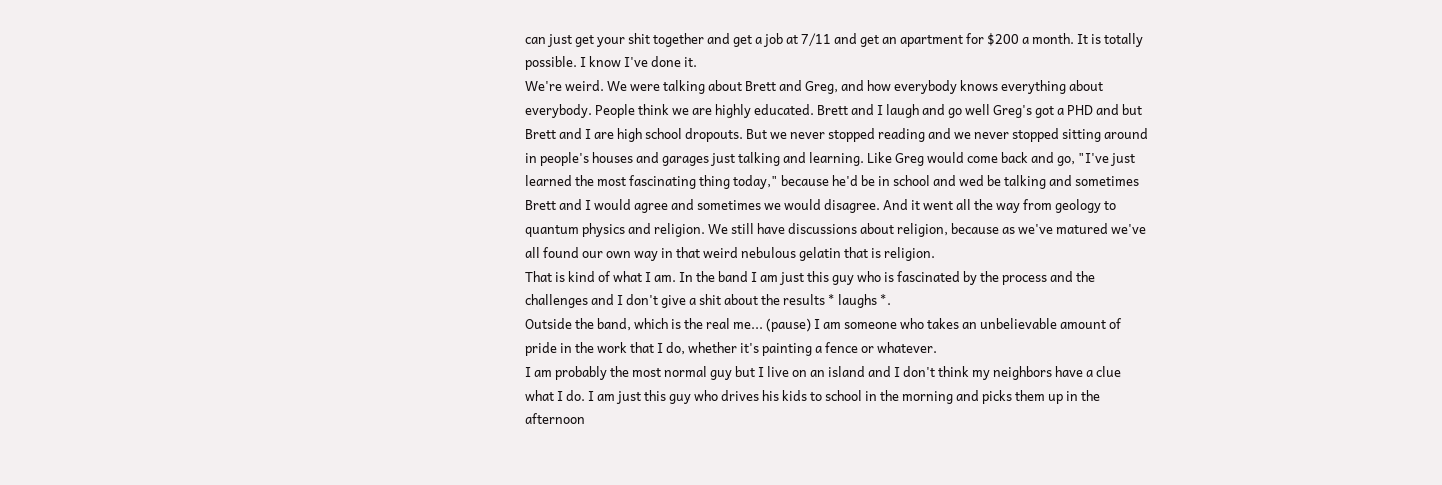can just get your shit together and get a job at 7/11 and get an apartment for $200 a month. It is totally possible. I know I've done it.
We're weird. We were talking about Brett and Greg, and how everybody knows everything about everybody. People think we are highly educated. Brett and I laugh and go well Greg's got a PHD and but Brett and I are high school dropouts. But we never stopped reading and we never stopped sitting around in people's houses and garages just talking and learning. Like Greg would come back and go, "I've just learned the most fascinating thing today," because he'd be in school and wed be talking and sometimes Brett and I would agree and sometimes we would disagree. And it went all the way from geology to quantum physics and religion. We still have discussions about religion, because as we've matured we've all found our own way in that weird nebulous gelatin that is religion.
That is kind of what I am. In the band I am just this guy who is fascinated by the process and the challenges and I don't give a shit about the results * laughs *.
Outside the band, which is the real me... (pause) I am someone who takes an unbelievable amount of pride in the work that I do, whether it's painting a fence or whatever.
I am probably the most normal guy but I live on an island and I don't think my neighbors have a clue what I do. I am just this guy who drives his kids to school in the morning and picks them up in the afternoon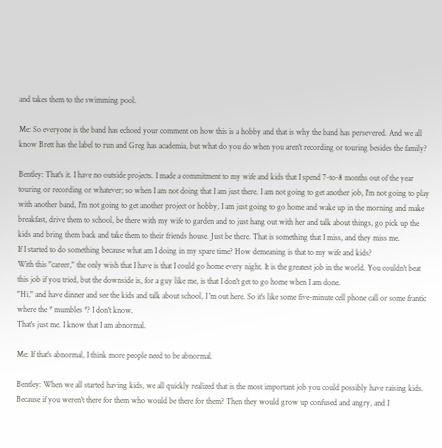and takes them to the swimming pool.

Me: So everyone is the band has echoed your comment on how this is a hobby and that is why the band has persevered. And we all know Brett has the label to run and Greg has academia, but what do you do when you aren't recording or touring besides the family?

Bentley: That's it. I have no outside projects. I made a commitment to my wife and kids that I spend 7-to-8 months out of the year touring or recording or whatever; so when I am not doing that I am just there. I am not going to get another job, I'm not going to play with another band, I'm not going to get another project or hobby, I am just going to go home and wake up in the morning and make breakfast, drive them to school, be there with my wife to garden and to just hang out with her and talk about things, go pick up the kids and bring them back and take them to their friends house. Just be there. That is something that I miss, and they miss me.
If I started to do something because what am I doing in my spare time? How demeaning is that to my wife and kids?
With this "career," the only wish that I have is that I could go home every night. It is the greatest job in the world. You couldn't beat this job if you tried, but the downside is, for a guy like me, is that I don't get to go home when I am done.
"Hi," and have dinner and see the kids and talk about school, I 'm out here. So it's like some five-minute cell phone call or some frantic where the * mumbles *? I don't know.
That's just me. I know that I am abnormal.

Me: If that's abnormal, I think more people need to be abnormal.

Bentley: When we all started having kids, we all quickly realized that is the most important job you could possibly have raising kids. Because if you weren't there for them who would be there for them? Then they would grow up confused and angry, and I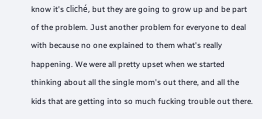know it's cliché, but they are going to grow up and be part of the problem. Just another problem for everyone to deal with because no one explained to them what's really happening. We were all pretty upset when we started thinking about all the single mom's out there, and all the kids that are getting into so much fucking trouble out there.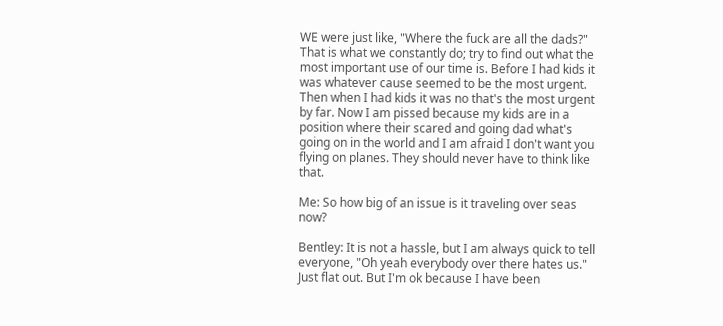WE were just like, "Where the fuck are all the dads?"
That is what we constantly do; try to find out what the most important use of our time is. Before I had kids it was whatever cause seemed to be the most urgent. Then when I had kids it was no that's the most urgent by far. Now I am pissed because my kids are in a position where their scared and going dad what's going on in the world and I am afraid I don't want you flying on planes. They should never have to think like that.

Me: So how big of an issue is it traveling over seas now?

Bentley: It is not a hassle, but I am always quick to tell everyone, "Oh yeah everybody over there hates us." Just flat out. But I'm ok because I have been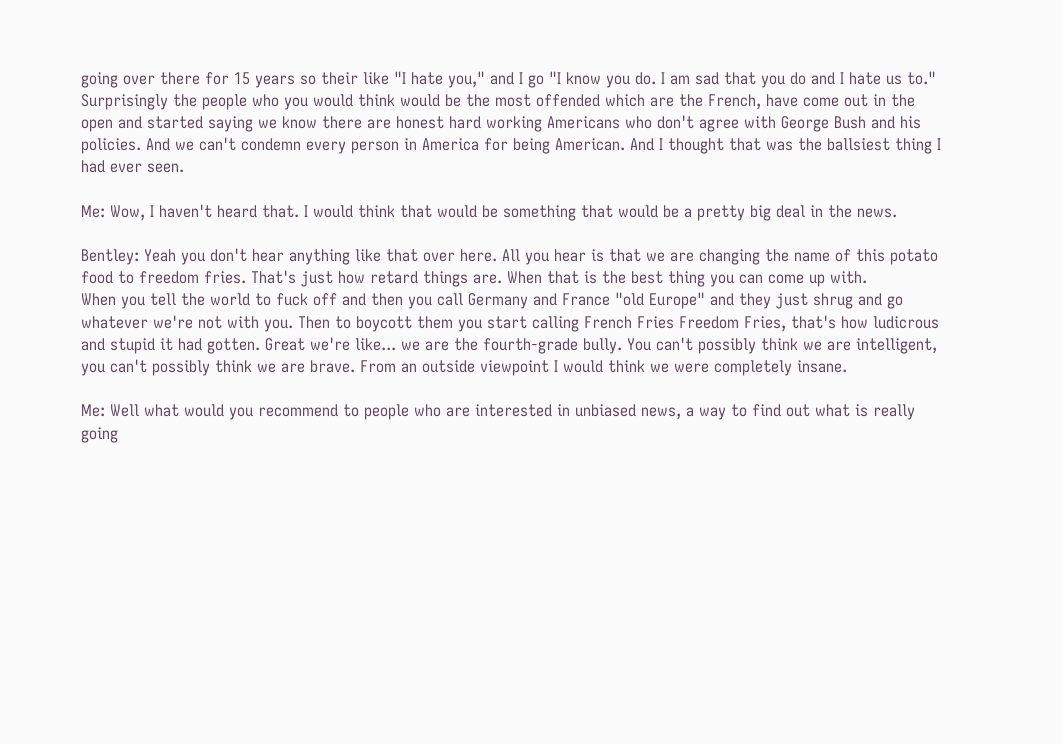going over there for 15 years so their like "I hate you," and I go "I know you do. I am sad that you do and I hate us to."
Surprisingly the people who you would think would be the most offended which are the French, have come out in the open and started saying we know there are honest hard working Americans who don't agree with George Bush and his policies. And we can't condemn every person in America for being American. And I thought that was the ballsiest thing I had ever seen.

Me: Wow, I haven't heard that. I would think that would be something that would be a pretty big deal in the news.

Bentley: Yeah you don't hear anything like that over here. All you hear is that we are changing the name of this potato food to freedom fries. That's just how retard things are. When that is the best thing you can come up with.
When you tell the world to fuck off and then you call Germany and France "old Europe" and they just shrug and go whatever we're not with you. Then to boycott them you start calling French Fries Freedom Fries, that's how ludicrous and stupid it had gotten. Great we're like... we are the fourth-grade bully. You can't possibly think we are intelligent, you can't possibly think we are brave. From an outside viewpoint I would think we were completely insane.

Me: Well what would you recommend to people who are interested in unbiased news, a way to find out what is really going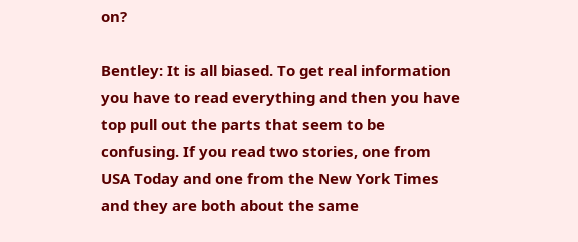on?

Bentley: It is all biased. To get real information you have to read everything and then you have top pull out the parts that seem to be confusing. If you read two stories, one from USA Today and one from the New York Times and they are both about the same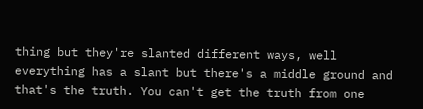thing but they're slanted different ways, well everything has a slant but there's a middle ground and that's the truth. You can't get the truth from one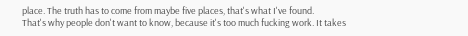place. The truth has to come from maybe five places, that's what I've found.
That's why people don't want to know, because it's too much fucking work. It takes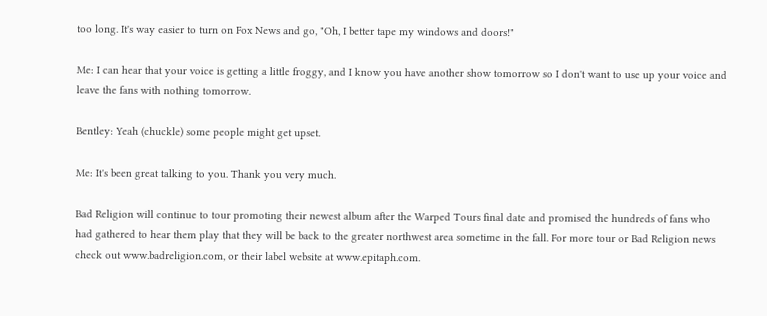too long. It's way easier to turn on Fox News and go, "Oh, I better tape my windows and doors!"

Me: I can hear that your voice is getting a little froggy, and I know you have another show tomorrow so I don't want to use up your voice and leave the fans with nothing tomorrow.

Bentley: Yeah (chuckle) some people might get upset.

Me: It's been great talking to you. Thank you very much.

Bad Religion will continue to tour promoting their newest album after the Warped Tours final date and promised the hundreds of fans who had gathered to hear them play that they will be back to the greater northwest area sometime in the fall. For more tour or Bad Religion news check out www.badreligion.com, or their label website at www.epitaph.com.